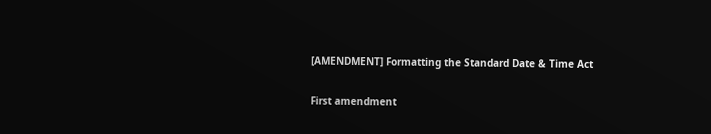[AMENDMENT] Formatting the Standard Date & Time Act

First amendment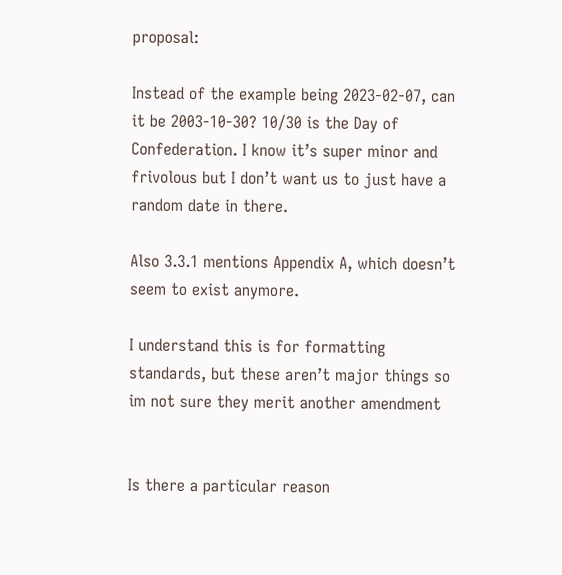proposal:

Instead of the example being 2023-02-07, can it be 2003-10-30? 10/30 is the Day of Confederation. I know it’s super minor and frivolous but I don’t want us to just have a random date in there.

Also 3.3.1 mentions Appendix A, which doesn’t seem to exist anymore.

I understand this is for formatting standards, but these aren’t major things so im not sure they merit another amendment


Is there a particular reason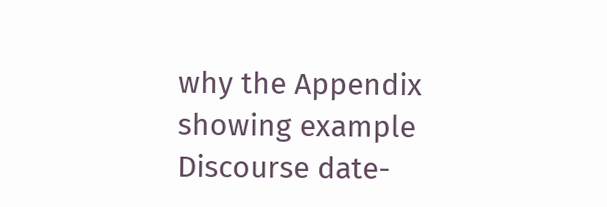why the Appendix showing example Discourse date-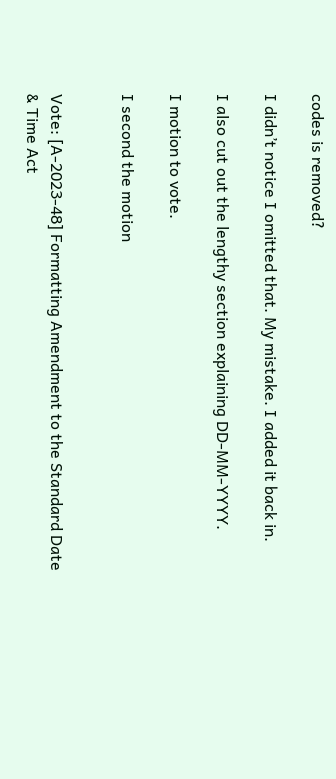codes is removed?

I didn’t notice I omitted that. My mistake. I added it back in.

I also cut out the lengthy section explaining DD-MM-YYYY.

I motion to vote.

I second the motion


Vote: [A-2023-48] Formatting Amendment to the Standard Date & Time Act